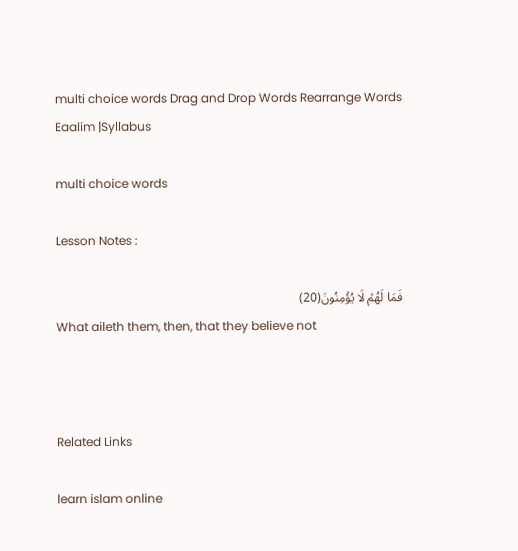multi choice words Drag and Drop Words Rearrange Words
Eaalim |Syllabus

multi choice words

Lesson Notes :

فَمَا لَهُمۡ لَا يُؤۡمِنُونَ(20)
What aileth them, then, that they believe not



Related Links

learn islam online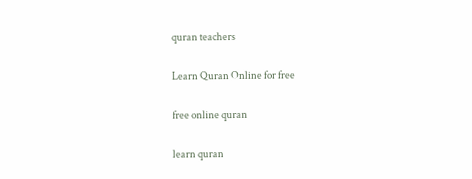quran teachers

Learn Quran Online for free

free online quran

learn quran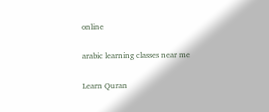online

arabic learning classes near me

Learn Quran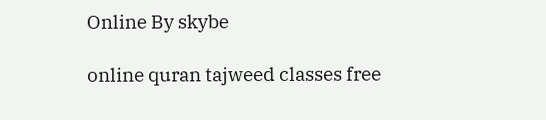Online By skybe

online quran tajweed classes free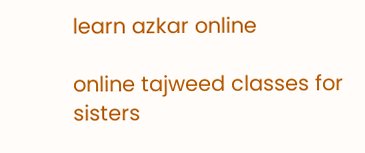learn azkar online

online tajweed classes for sisters